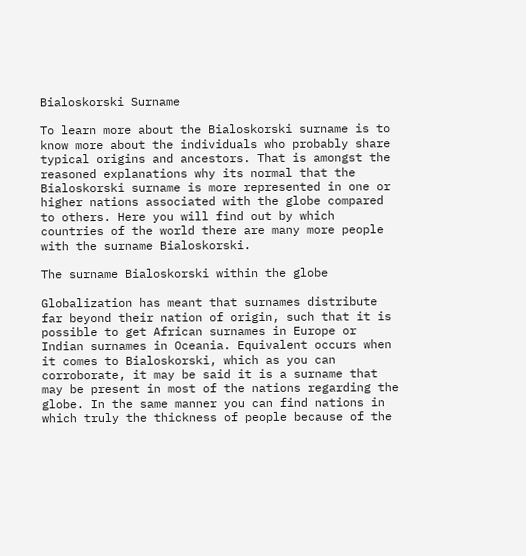Bialoskorski Surname

To learn more about the Bialoskorski surname is to know more about the individuals who probably share typical origins and ancestors. That is amongst the reasoned explanations why its normal that the Bialoskorski surname is more represented in one or higher nations associated with the globe compared to others. Here you will find out by which countries of the world there are many more people with the surname Bialoskorski.

The surname Bialoskorski within the globe

Globalization has meant that surnames distribute far beyond their nation of origin, such that it is possible to get African surnames in Europe or Indian surnames in Oceania. Equivalent occurs when it comes to Bialoskorski, which as you can corroborate, it may be said it is a surname that may be present in most of the nations regarding the globe. In the same manner you can find nations in which truly the thickness of people because of the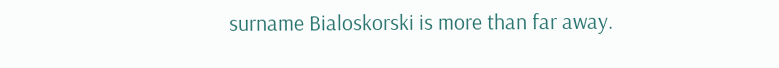surname Bialoskorski is more than far away.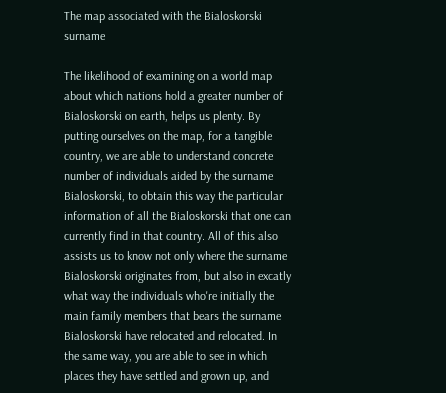The map associated with the Bialoskorski surname

The likelihood of examining on a world map about which nations hold a greater number of Bialoskorski on earth, helps us plenty. By putting ourselves on the map, for a tangible country, we are able to understand concrete number of individuals aided by the surname Bialoskorski, to obtain this way the particular information of all the Bialoskorski that one can currently find in that country. All of this also assists us to know not only where the surname Bialoskorski originates from, but also in excatly what way the individuals who're initially the main family members that bears the surname Bialoskorski have relocated and relocated. In the same way, you are able to see in which places they have settled and grown up, and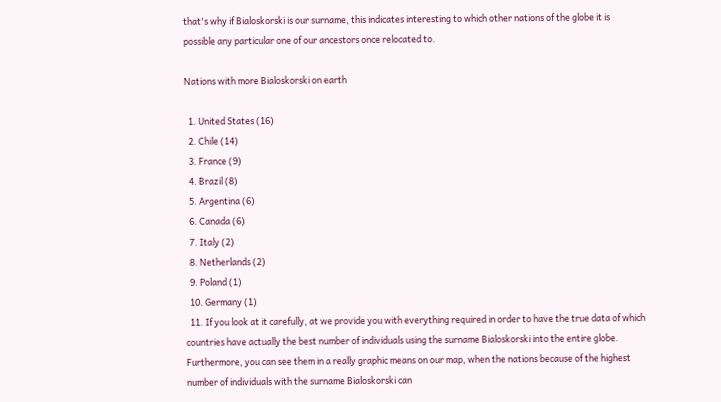that's why if Bialoskorski is our surname, this indicates interesting to which other nations of the globe it is possible any particular one of our ancestors once relocated to.

Nations with more Bialoskorski on earth

  1. United States (16)
  2. Chile (14)
  3. France (9)
  4. Brazil (8)
  5. Argentina (6)
  6. Canada (6)
  7. Italy (2)
  8. Netherlands (2)
  9. Poland (1)
  10. Germany (1)
  11. If you look at it carefully, at we provide you with everything required in order to have the true data of which countries have actually the best number of individuals using the surname Bialoskorski into the entire globe. Furthermore, you can see them in a really graphic means on our map, when the nations because of the highest number of individuals with the surname Bialoskorski can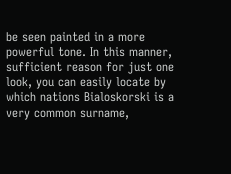be seen painted in a more powerful tone. In this manner, sufficient reason for just one look, you can easily locate by which nations Bialoskorski is a very common surname,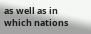as well as in which nations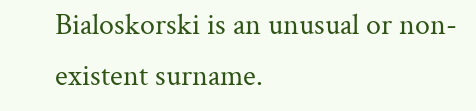Bialoskorski is an unusual or non-existent surname.